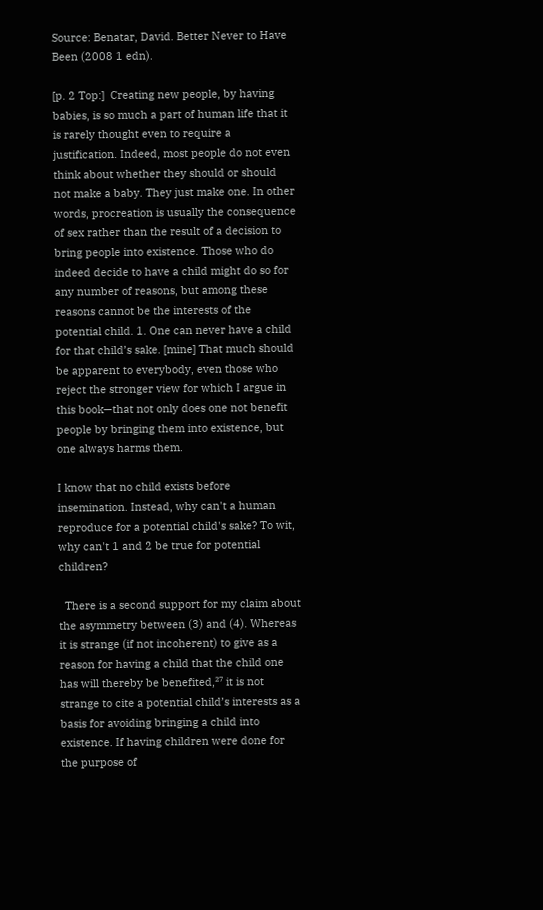Source: Benatar, David. Better Never to Have Been (2008 1 edn).

[p. 2 Top:]  Creating new people, by having babies, is so much a part of human life that it is rarely thought even to require a justification. Indeed, most people do not even think about whether they should or should not make a baby. They just make one. In other words, procreation is usually the consequence of sex rather than the result of a decision to bring people into existence. Those who do indeed decide to have a child might do so for any number of reasons, but among these reasons cannot be the interests of the potential child. 1. One can never have a child for that child’s sake. [mine] That much should be apparent to everybody, even those who reject the stronger view for which I argue in this book—that not only does one not benefit people by bringing them into existence, but one always harms them.

I know that no child exists before insemination. Instead, why can't a human reproduce for a potential child's sake? To wit, why can't 1 and 2 be true for potential children?

  There is a second support for my claim about the asymmetry between (3) and (4). Whereas it is strange (if not incoherent) to give as a reason for having a child that the child one has will thereby be benefited,²⁷ it is not strange to cite a potential child’s interests as a basis for avoiding bringing a child into existence. If having children were done for the purpose of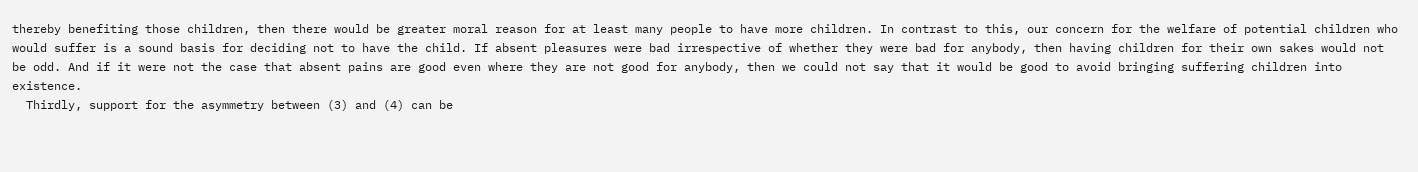thereby benefiting those children, then there would be greater moral reason for at least many people to have more children. In contrast to this, our concern for the welfare of potential children who would suffer is a sound basis for deciding not to have the child. If absent pleasures were bad irrespective of whether they were bad for anybody, then having children for their own sakes would not be odd. And if it were not the case that absent pains are good even where they are not good for anybody, then we could not say that it would be good to avoid bringing suffering children into existence.
  Thirdly, support for the asymmetry between (3) and (4) can be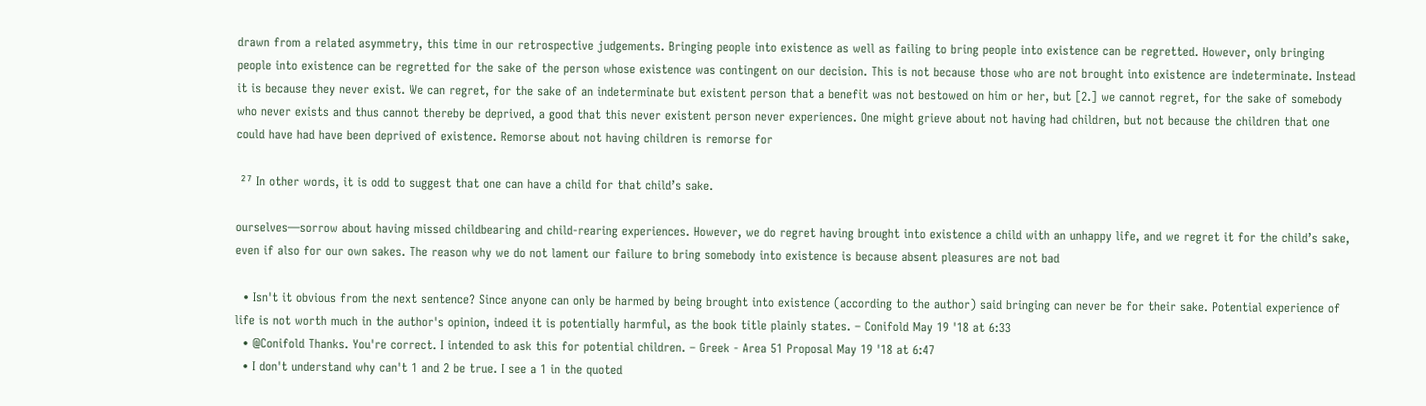drawn from a related asymmetry, this time in our retrospective judgements. Bringing people into existence as well as failing to bring people into existence can be regretted. However, only bringing people into existence can be regretted for the sake of the person whose existence was contingent on our decision. This is not because those who are not brought into existence are indeterminate. Instead it is because they never exist. We can regret, for the sake of an indeterminate but existent person that a benefit was not bestowed on him or her, but [2.] we cannot regret, for the sake of somebody who never exists and thus cannot thereby be deprived, a good that this never existent person never experiences. One might grieve about not having had children, but not because the children that one could have had have been deprived of existence. Remorse about not having children is remorse for

 ²⁷ In other words, it is odd to suggest that one can have a child for that child’s sake.

ourselves—sorrow about having missed childbearing and child-rearing experiences. However, we do regret having brought into existence a child with an unhappy life, and we regret it for the child’s sake, even if also for our own sakes. The reason why we do not lament our failure to bring somebody into existence is because absent pleasures are not bad

  • Isn't it obvious from the next sentence? Since anyone can only be harmed by being brought into existence (according to the author) said bringing can never be for their sake. Potential experience of life is not worth much in the author's opinion, indeed it is potentially harmful, as the book title plainly states. – Conifold May 19 '18 at 6:33
  • @Conifold Thanks. You're correct. I intended to ask this for potential children. – Greek - Area 51 Proposal May 19 '18 at 6:47
  • I don't understand why can't 1 and 2 be true. I see a 1 in the quoted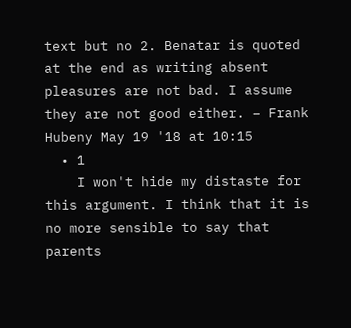text but no 2. Benatar is quoted at the end as writing absent pleasures are not bad. I assume they are not good either. – Frank Hubeny May 19 '18 at 10:15
  • 1
    I won't hide my distaste for this argument. I think that it is no more sensible to say that parents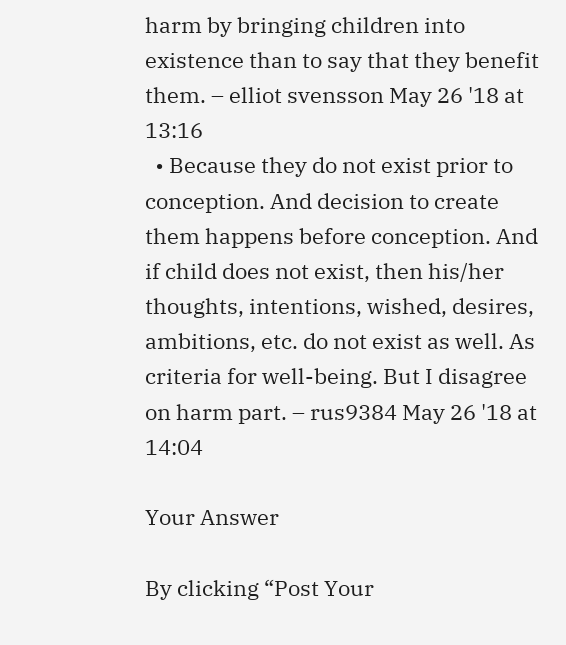harm by bringing children into existence than to say that they benefit them. – elliot svensson May 26 '18 at 13:16
  • Because they do not exist prior to conception. And decision to create them happens before conception. And if child does not exist, then his/her thoughts, intentions, wished, desires, ambitions, etc. do not exist as well. As criteria for well-being. But I disagree on harm part. – rus9384 May 26 '18 at 14:04

Your Answer

By clicking “Post Your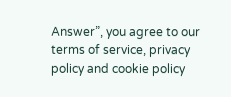Answer”, you agree to our terms of service, privacy policy and cookie policy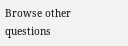Browse other questions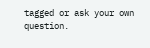tagged or ask your own question.